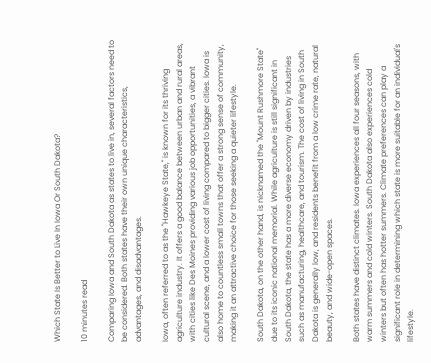Which State Is Better to Live In Iowa Or South Dakota?

10 minutes read

Comparing Iowa and South Dakota as states to live in, several factors need to be considered. Both states have their own unique characteristics, advantages, and disadvantages.

Iowa, often referred to as the "Hawkeye State," is known for its thriving agriculture industry. It offers a good balance between urban and rural areas, with cities like Des Moines providing various job opportunities, a vibrant cultural scene, and a lower cost of living compared to bigger cities. Iowa is also home to countless small towns that offer a strong sense of community, making it an attractive choice for those seeking a quieter lifestyle.

South Dakota, on the other hand, is nicknamed the "Mount Rushmore State" due to its iconic national memorial. While agriculture is still significant in South Dakota, the state has a more diverse economy driven by industries such as manufacturing, healthcare, and tourism. The cost of living in South Dakota is generally low, and residents benefit from a low crime rate, natural beauty, and wide-open spaces.

Both states have distinct climates. Iowa experiences all four seasons, with warm summers and cold winters. South Dakota also experiences cold winters but often has hotter summers. Climate preferences can play a significant role in determining which state is more suitable for an individual's lifestyle.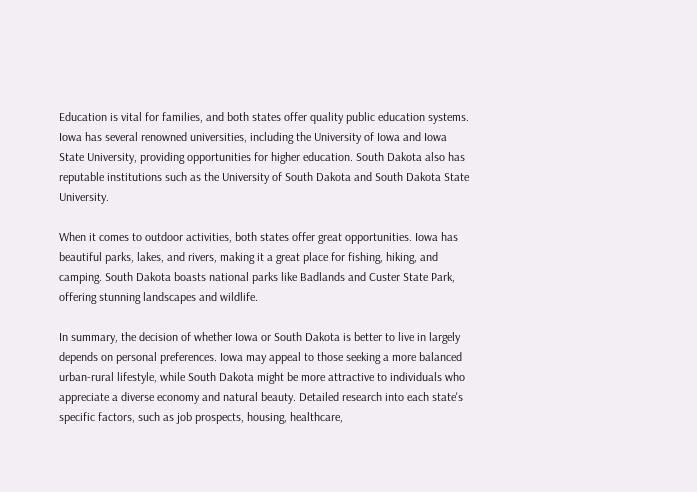Education is vital for families, and both states offer quality public education systems. Iowa has several renowned universities, including the University of Iowa and Iowa State University, providing opportunities for higher education. South Dakota also has reputable institutions such as the University of South Dakota and South Dakota State University.

When it comes to outdoor activities, both states offer great opportunities. Iowa has beautiful parks, lakes, and rivers, making it a great place for fishing, hiking, and camping. South Dakota boasts national parks like Badlands and Custer State Park, offering stunning landscapes and wildlife.

In summary, the decision of whether Iowa or South Dakota is better to live in largely depends on personal preferences. Iowa may appeal to those seeking a more balanced urban-rural lifestyle, while South Dakota might be more attractive to individuals who appreciate a diverse economy and natural beauty. Detailed research into each state's specific factors, such as job prospects, housing, healthcare,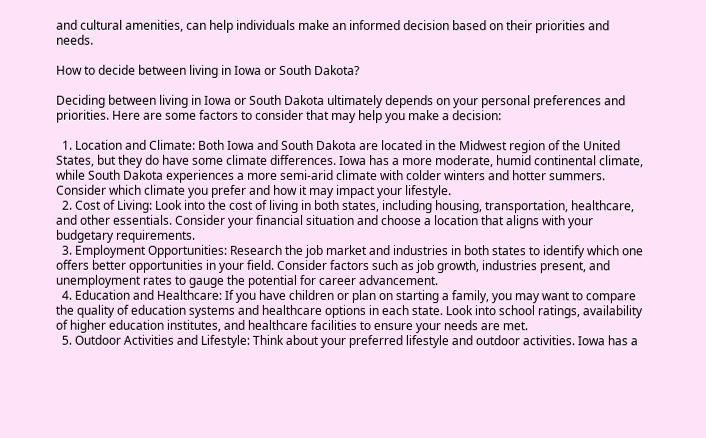and cultural amenities, can help individuals make an informed decision based on their priorities and needs.

How to decide between living in Iowa or South Dakota?

Deciding between living in Iowa or South Dakota ultimately depends on your personal preferences and priorities. Here are some factors to consider that may help you make a decision:

  1. Location and Climate: Both Iowa and South Dakota are located in the Midwest region of the United States, but they do have some climate differences. Iowa has a more moderate, humid continental climate, while South Dakota experiences a more semi-arid climate with colder winters and hotter summers. Consider which climate you prefer and how it may impact your lifestyle.
  2. Cost of Living: Look into the cost of living in both states, including housing, transportation, healthcare, and other essentials. Consider your financial situation and choose a location that aligns with your budgetary requirements.
  3. Employment Opportunities: Research the job market and industries in both states to identify which one offers better opportunities in your field. Consider factors such as job growth, industries present, and unemployment rates to gauge the potential for career advancement.
  4. Education and Healthcare: If you have children or plan on starting a family, you may want to compare the quality of education systems and healthcare options in each state. Look into school ratings, availability of higher education institutes, and healthcare facilities to ensure your needs are met.
  5. Outdoor Activities and Lifestyle: Think about your preferred lifestyle and outdoor activities. Iowa has a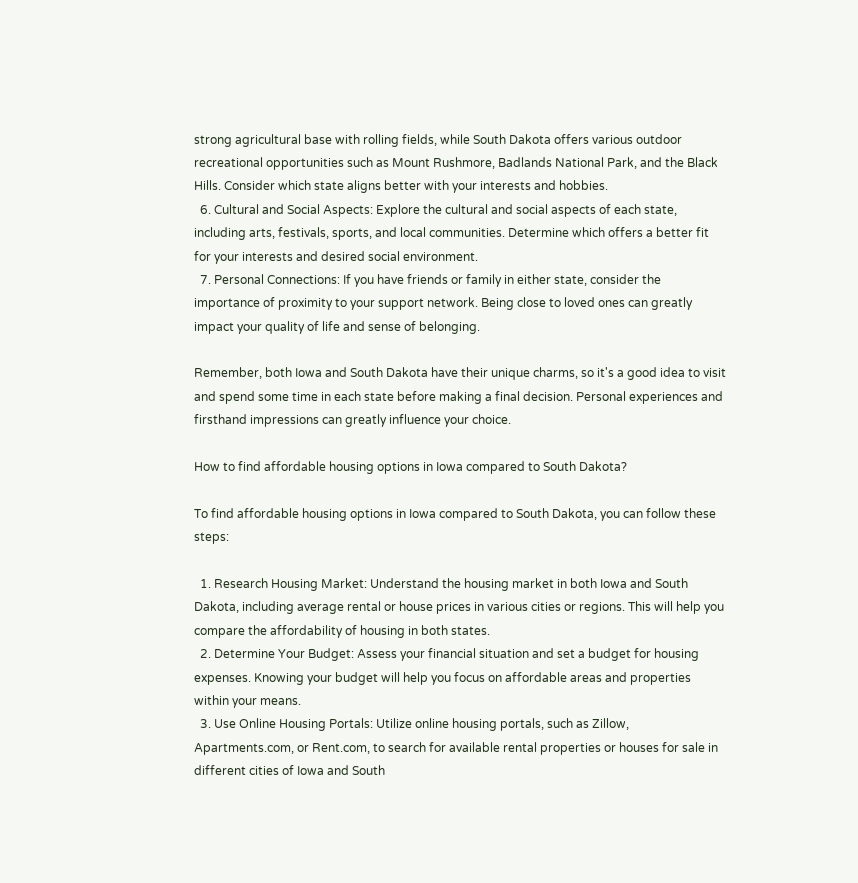strong agricultural base with rolling fields, while South Dakota offers various outdoor recreational opportunities such as Mount Rushmore, Badlands National Park, and the Black Hills. Consider which state aligns better with your interests and hobbies.
  6. Cultural and Social Aspects: Explore the cultural and social aspects of each state, including arts, festivals, sports, and local communities. Determine which offers a better fit for your interests and desired social environment.
  7. Personal Connections: If you have friends or family in either state, consider the importance of proximity to your support network. Being close to loved ones can greatly impact your quality of life and sense of belonging.

Remember, both Iowa and South Dakota have their unique charms, so it's a good idea to visit and spend some time in each state before making a final decision. Personal experiences and firsthand impressions can greatly influence your choice.

How to find affordable housing options in Iowa compared to South Dakota?

To find affordable housing options in Iowa compared to South Dakota, you can follow these steps:

  1. Research Housing Market: Understand the housing market in both Iowa and South Dakota, including average rental or house prices in various cities or regions. This will help you compare the affordability of housing in both states.
  2. Determine Your Budget: Assess your financial situation and set a budget for housing expenses. Knowing your budget will help you focus on affordable areas and properties within your means.
  3. Use Online Housing Portals: Utilize online housing portals, such as Zillow, Apartments.com, or Rent.com, to search for available rental properties or houses for sale in different cities of Iowa and South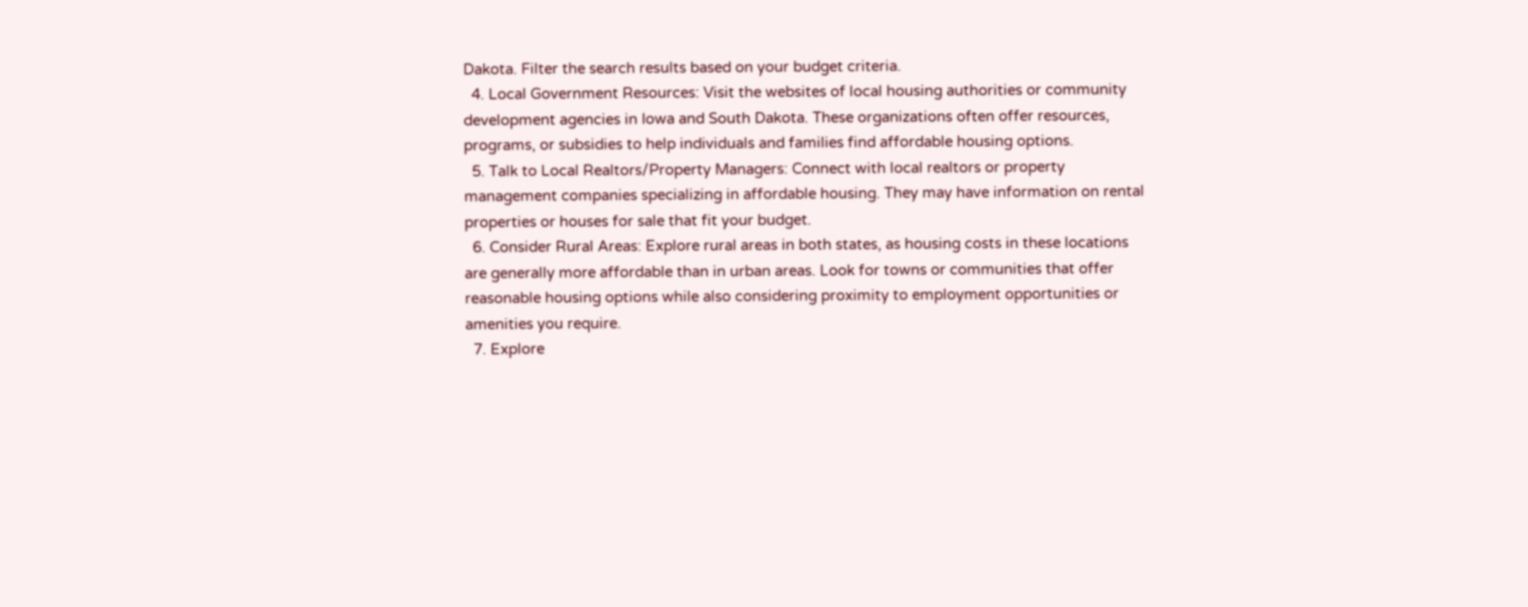Dakota. Filter the search results based on your budget criteria.
  4. Local Government Resources: Visit the websites of local housing authorities or community development agencies in Iowa and South Dakota. These organizations often offer resources, programs, or subsidies to help individuals and families find affordable housing options.
  5. Talk to Local Realtors/Property Managers: Connect with local realtors or property management companies specializing in affordable housing. They may have information on rental properties or houses for sale that fit your budget.
  6. Consider Rural Areas: Explore rural areas in both states, as housing costs in these locations are generally more affordable than in urban areas. Look for towns or communities that offer reasonable housing options while also considering proximity to employment opportunities or amenities you require.
  7. Explore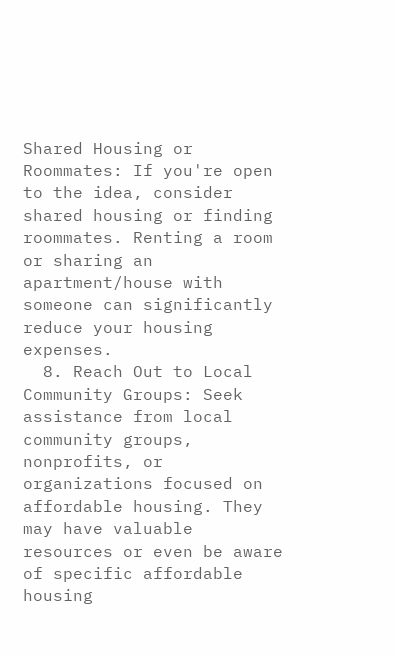Shared Housing or Roommates: If you're open to the idea, consider shared housing or finding roommates. Renting a room or sharing an apartment/house with someone can significantly reduce your housing expenses.
  8. Reach Out to Local Community Groups: Seek assistance from local community groups, nonprofits, or organizations focused on affordable housing. They may have valuable resources or even be aware of specific affordable housing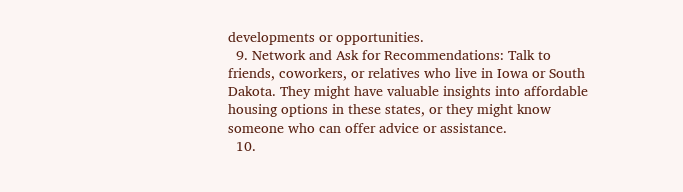developments or opportunities.
  9. Network and Ask for Recommendations: Talk to friends, coworkers, or relatives who live in Iowa or South Dakota. They might have valuable insights into affordable housing options in these states, or they might know someone who can offer advice or assistance.
  10.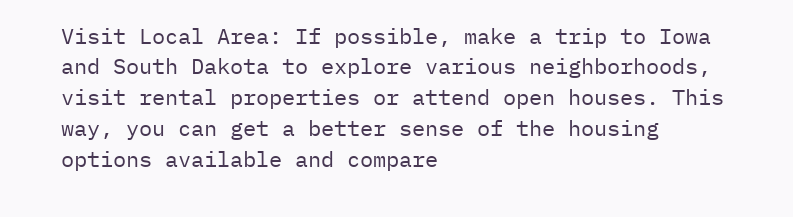Visit Local Area: If possible, make a trip to Iowa and South Dakota to explore various neighborhoods, visit rental properties or attend open houses. This way, you can get a better sense of the housing options available and compare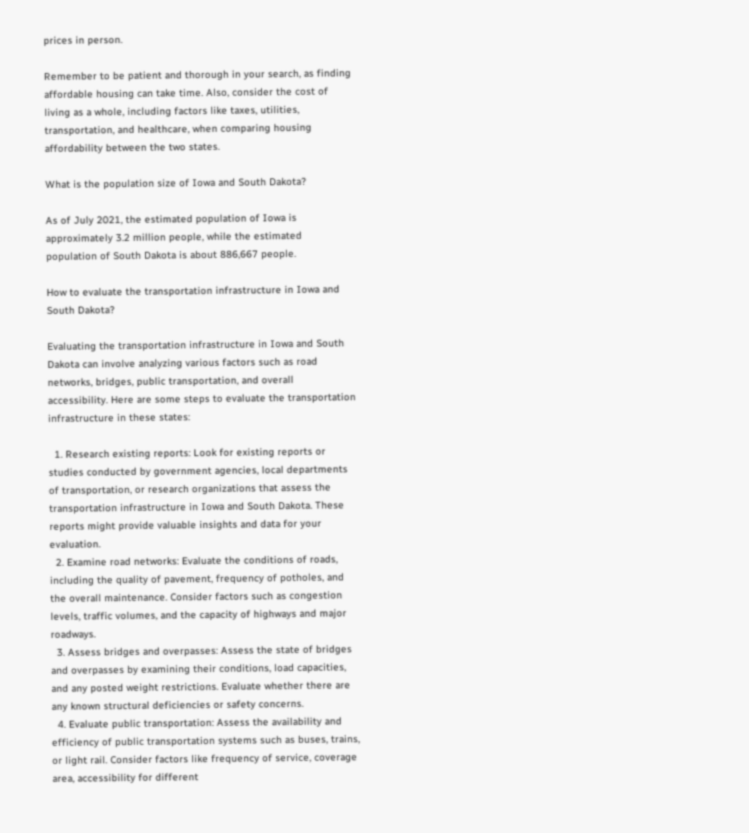prices in person.

Remember to be patient and thorough in your search, as finding affordable housing can take time. Also, consider the cost of living as a whole, including factors like taxes, utilities, transportation, and healthcare, when comparing housing affordability between the two states.

What is the population size of Iowa and South Dakota?

As of July 2021, the estimated population of Iowa is approximately 3.2 million people, while the estimated population of South Dakota is about 886,667 people.

How to evaluate the transportation infrastructure in Iowa and South Dakota?

Evaluating the transportation infrastructure in Iowa and South Dakota can involve analyzing various factors such as road networks, bridges, public transportation, and overall accessibility. Here are some steps to evaluate the transportation infrastructure in these states:

  1. Research existing reports: Look for existing reports or studies conducted by government agencies, local departments of transportation, or research organizations that assess the transportation infrastructure in Iowa and South Dakota. These reports might provide valuable insights and data for your evaluation.
  2. Examine road networks: Evaluate the conditions of roads, including the quality of pavement, frequency of potholes, and the overall maintenance. Consider factors such as congestion levels, traffic volumes, and the capacity of highways and major roadways.
  3. Assess bridges and overpasses: Assess the state of bridges and overpasses by examining their conditions, load capacities, and any posted weight restrictions. Evaluate whether there are any known structural deficiencies or safety concerns.
  4. Evaluate public transportation: Assess the availability and efficiency of public transportation systems such as buses, trains, or light rail. Consider factors like frequency of service, coverage area, accessibility for different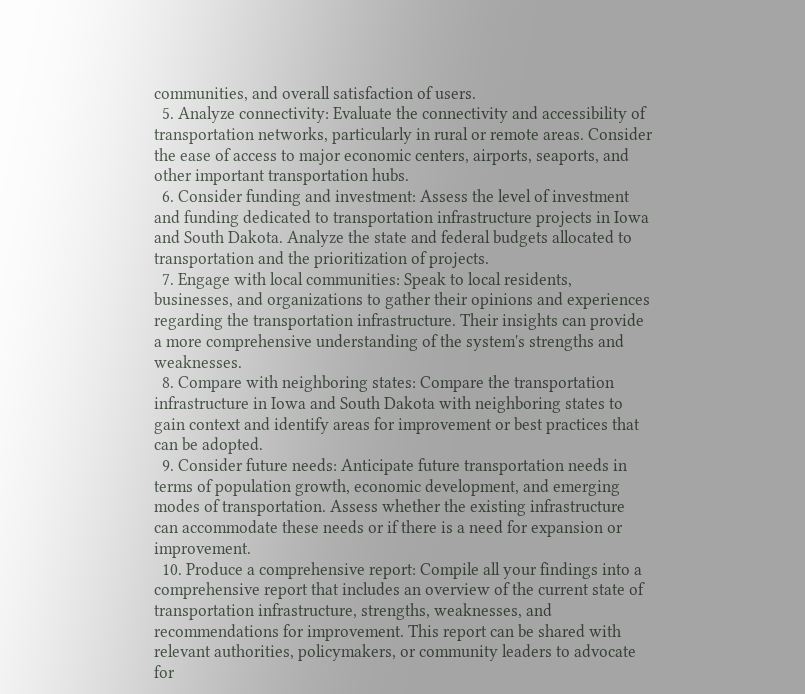communities, and overall satisfaction of users.
  5. Analyze connectivity: Evaluate the connectivity and accessibility of transportation networks, particularly in rural or remote areas. Consider the ease of access to major economic centers, airports, seaports, and other important transportation hubs.
  6. Consider funding and investment: Assess the level of investment and funding dedicated to transportation infrastructure projects in Iowa and South Dakota. Analyze the state and federal budgets allocated to transportation and the prioritization of projects.
  7. Engage with local communities: Speak to local residents, businesses, and organizations to gather their opinions and experiences regarding the transportation infrastructure. Their insights can provide a more comprehensive understanding of the system's strengths and weaknesses.
  8. Compare with neighboring states: Compare the transportation infrastructure in Iowa and South Dakota with neighboring states to gain context and identify areas for improvement or best practices that can be adopted.
  9. Consider future needs: Anticipate future transportation needs in terms of population growth, economic development, and emerging modes of transportation. Assess whether the existing infrastructure can accommodate these needs or if there is a need for expansion or improvement.
  10. Produce a comprehensive report: Compile all your findings into a comprehensive report that includes an overview of the current state of transportation infrastructure, strengths, weaknesses, and recommendations for improvement. This report can be shared with relevant authorities, policymakers, or community leaders to advocate for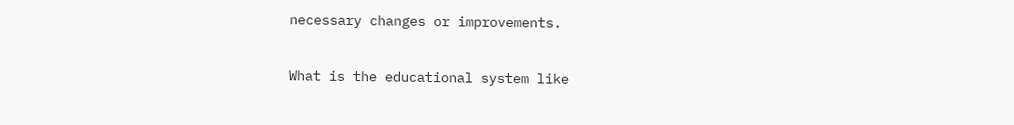necessary changes or improvements.

What is the educational system like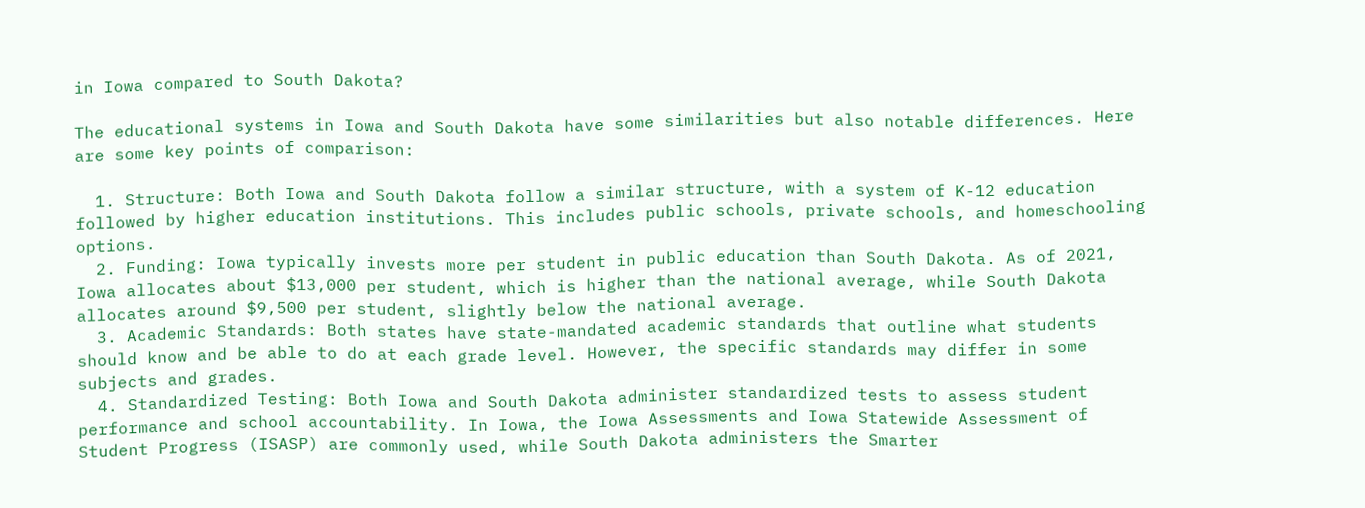in Iowa compared to South Dakota?

The educational systems in Iowa and South Dakota have some similarities but also notable differences. Here are some key points of comparison:

  1. Structure: Both Iowa and South Dakota follow a similar structure, with a system of K-12 education followed by higher education institutions. This includes public schools, private schools, and homeschooling options.
  2. Funding: Iowa typically invests more per student in public education than South Dakota. As of 2021, Iowa allocates about $13,000 per student, which is higher than the national average, while South Dakota allocates around $9,500 per student, slightly below the national average.
  3. Academic Standards: Both states have state-mandated academic standards that outline what students should know and be able to do at each grade level. However, the specific standards may differ in some subjects and grades.
  4. Standardized Testing: Both Iowa and South Dakota administer standardized tests to assess student performance and school accountability. In Iowa, the Iowa Assessments and Iowa Statewide Assessment of Student Progress (ISASP) are commonly used, while South Dakota administers the Smarter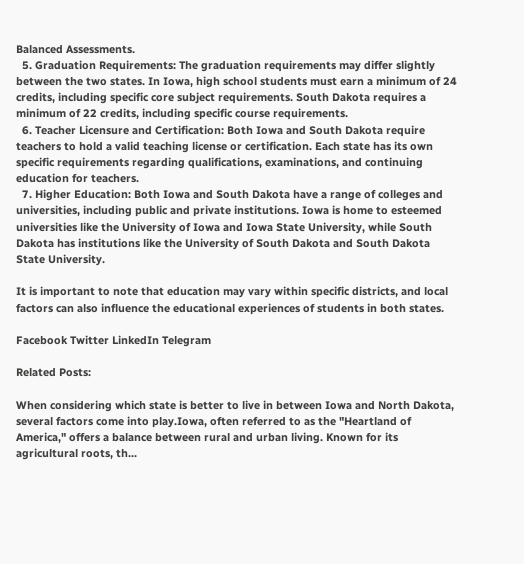Balanced Assessments.
  5. Graduation Requirements: The graduation requirements may differ slightly between the two states. In Iowa, high school students must earn a minimum of 24 credits, including specific core subject requirements. South Dakota requires a minimum of 22 credits, including specific course requirements.
  6. Teacher Licensure and Certification: Both Iowa and South Dakota require teachers to hold a valid teaching license or certification. Each state has its own specific requirements regarding qualifications, examinations, and continuing education for teachers.
  7. Higher Education: Both Iowa and South Dakota have a range of colleges and universities, including public and private institutions. Iowa is home to esteemed universities like the University of Iowa and Iowa State University, while South Dakota has institutions like the University of South Dakota and South Dakota State University.

It is important to note that education may vary within specific districts, and local factors can also influence the educational experiences of students in both states.

Facebook Twitter LinkedIn Telegram

Related Posts:

When considering which state is better to live in between Iowa and North Dakota, several factors come into play.Iowa, often referred to as the "Heartland of America," offers a balance between rural and urban living. Known for its agricultural roots, th...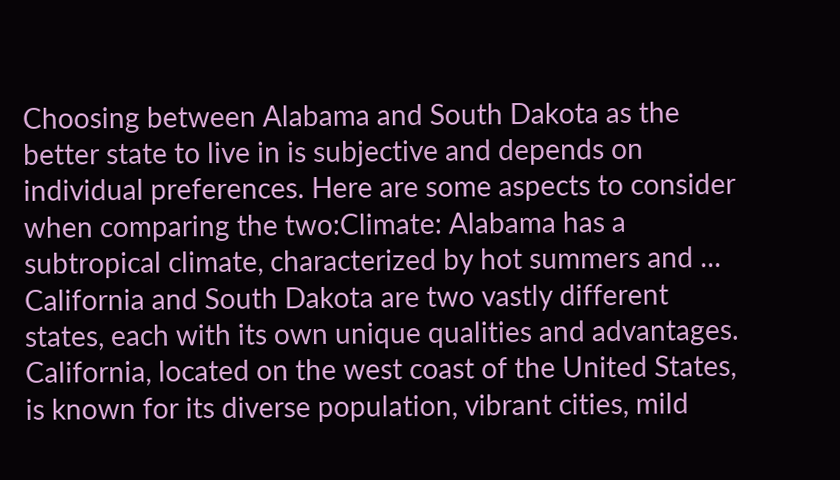Choosing between Alabama and South Dakota as the better state to live in is subjective and depends on individual preferences. Here are some aspects to consider when comparing the two:Climate: Alabama has a subtropical climate, characterized by hot summers and ...
California and South Dakota are two vastly different states, each with its own unique qualities and advantages. California, located on the west coast of the United States, is known for its diverse population, vibrant cities, mild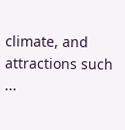climate, and attractions such ...